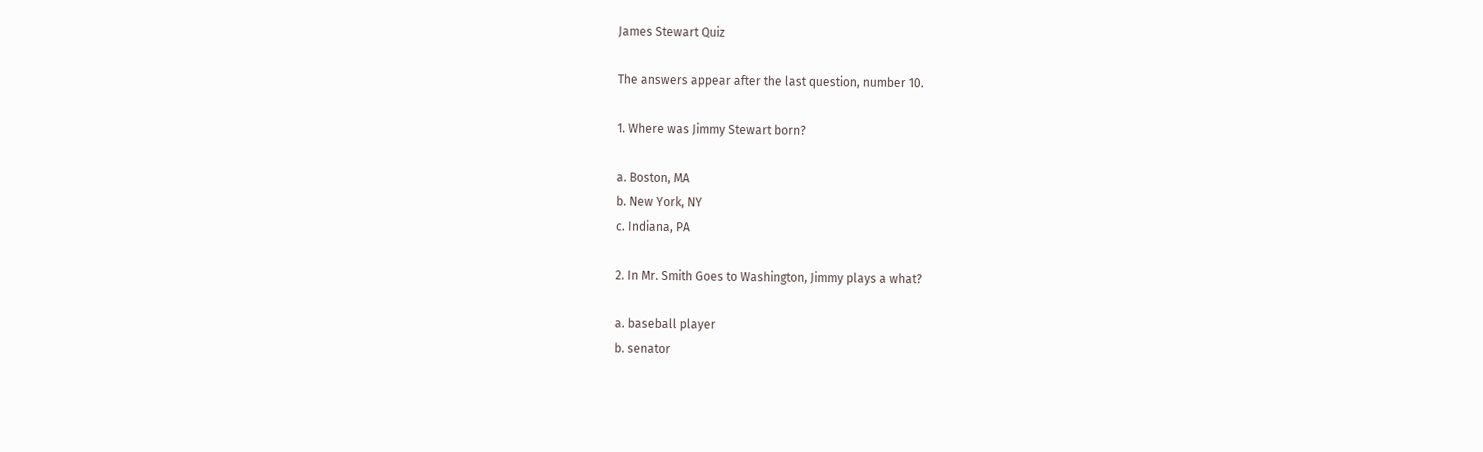James Stewart Quiz

The answers appear after the last question, number 10.

1. Where was Jimmy Stewart born?

a. Boston, MA
b. New York, NY
c. Indiana, PA

2. In Mr. Smith Goes to Washington, Jimmy plays a what?

a. baseball player
b. senator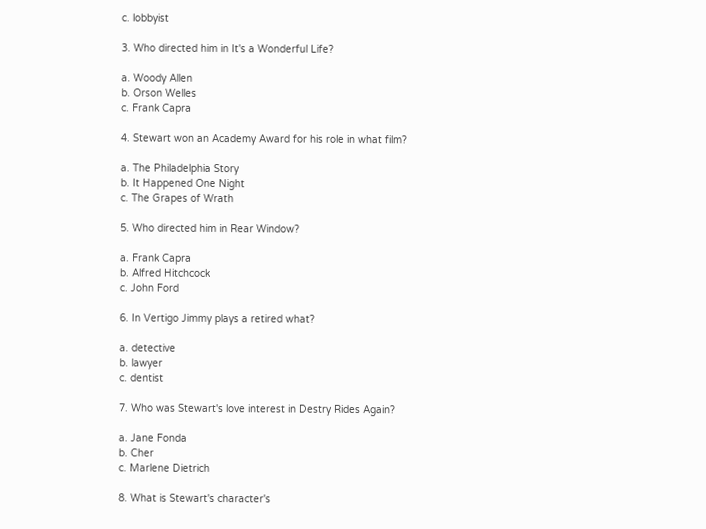c. lobbyist

3. Who directed him in It's a Wonderful Life?

a. Woody Allen
b. Orson Welles
c. Frank Capra

4. Stewart won an Academy Award for his role in what film?

a. The Philadelphia Story
b. It Happened One Night
c. The Grapes of Wrath

5. Who directed him in Rear Window?

a. Frank Capra
b. Alfred Hitchcock
c. John Ford

6. In Vertigo Jimmy plays a retired what?

a. detective
b. lawyer
c. dentist

7. Who was Stewart's love interest in Destry Rides Again?

a. Jane Fonda
b. Cher
c. Marlene Dietrich

8. What is Stewart's character's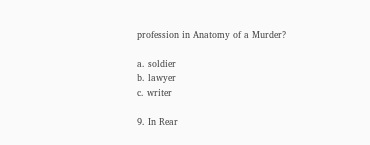profession in Anatomy of a Murder?

a. soldier
b. lawyer
c. writer

9. In Rear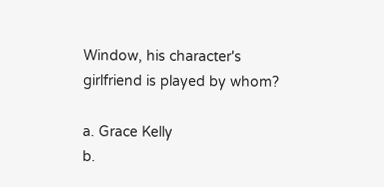Window, his character's girlfriend is played by whom?

a. Grace Kelly
b.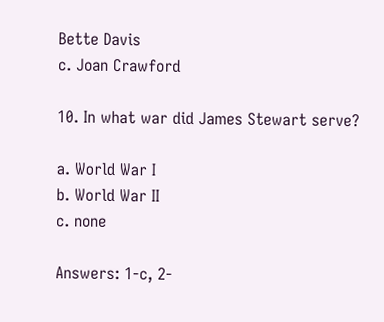Bette Davis
c. Joan Crawford

10. In what war did James Stewart serve?

a. World War I
b. World War II
c. none

Answers: 1-c, 2-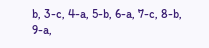b, 3-c, 4-a, 5-b, 6-a, 7-c, 8-b, 9-a,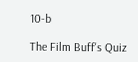10-b

The Film Buff's Quiz